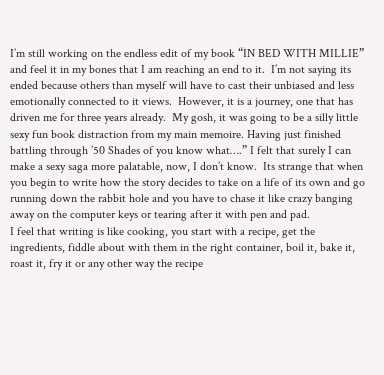I’m still working on the endless edit of my book “IN BED WITH MILLIE” and feel it in my bones that I am reaching an end to it.  I’m not saying its ended because others than myself will have to cast their unbiased and less emotionally connected to it views.  However, it is a journey, one that has driven me for three years already.  My gosh, it was going to be a silly little sexy fun book distraction from my main memoire. Having just finished battling through ’50 Shades of you know what….” I felt that surely I can make a sexy saga more palatable, now, I don’t know.  Its strange that when you begin to write how the story decides to take on a life of its own and go running down the rabbit hole and you have to chase it like crazy banging away on the computer keys or tearing after it with pen and pad.                                               I feel that writing is like cooking, you start with a recipe, get the ingredients, fiddle about with them in the right container, boil it, bake it, roast it, fry it or any other way the recipe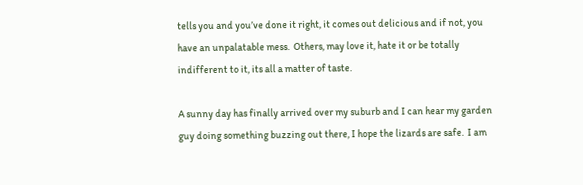tells you and you’ve done it right, it comes out delicious and if not, you have an unpalatable mess.  Others, may love it, hate it or be totally indifferent to it, its all a matter of taste.

A sunny day has finally arrived over my suburb and I can hear my garden guy doing something buzzing out there, I hope the lizards are safe.  I am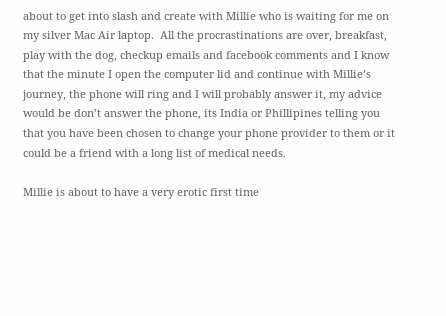about to get into slash and create with Millie who is waiting for me on my silver Mac Air laptop.  All the procrastinations are over, breakfast, play with the dog, checkup emails and facebook comments and I know that the minute I open the computer lid and continue with Millie’s journey, the phone will ring and I will probably answer it, my advice would be don’t answer the phone, its India or Phillipines telling you that you have been chosen to change your phone provider to them or it could be a friend with a long list of medical needs.

Millie is about to have a very erotic first time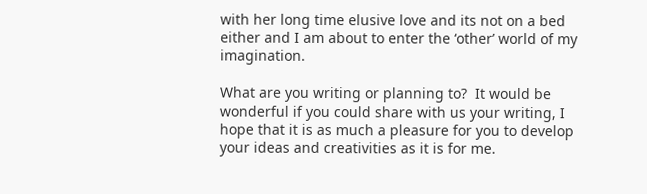with her long time elusive love and its not on a bed either and I am about to enter the ‘other’ world of my imagination.

What are you writing or planning to?  It would be wonderful if you could share with us your writing, I hope that it is as much a pleasure for you to develop your ideas and creativities as it is for me.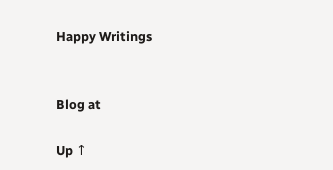Happy Writings


Blog at

Up ↑